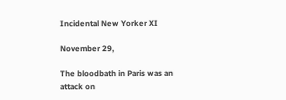Incidental New Yorker XI

November 29,

The bloodbath in Paris was an attack on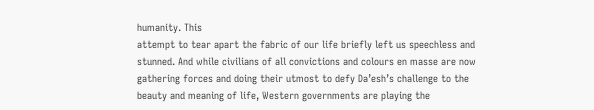humanity. This
attempt to tear apart the fabric of our life briefly left us speechless and
stunned. And while civilians of all convictions and colours en masse are now
gathering forces and doing their utmost to defy Da’esh’s challenge to the
beauty and meaning of life, Western governments are playing the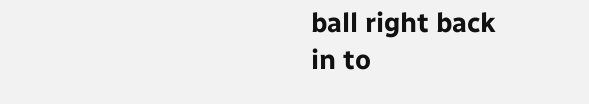ball right back
in to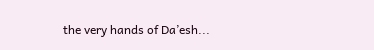the very hands of Da’esh...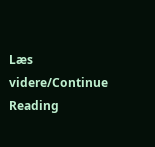Læs videre/Continue Reading